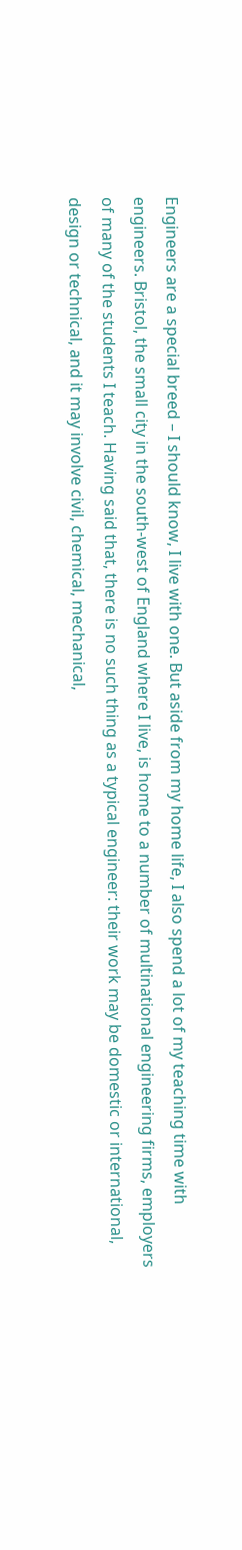Engineers are a special breed – I should know, I live with one. But aside from my home life, I also spend a lot of my teaching time with engineers. Bristol, the small city in the south-west of England where I live, is home to a number of multinational engineering firms, employers of many of the students I teach. Having said that, there is no such thing as a typical engineer: their work may be domestic or international, design or technical, and it may involve civil, chemical, mechanical,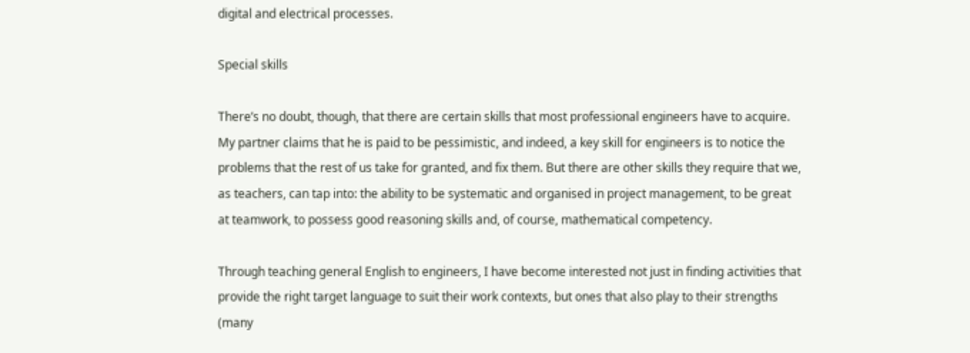digital and electrical processes.

Special skills

There’s no doubt, though, that there are certain skills that most professional engineers have to acquire. My partner claims that he is paid to be pessimistic, and indeed, a key skill for engineers is to notice the problems that the rest of us take for granted, and fix them. But there are other skills they require that we, as teachers, can tap into: the ability to be systematic and organised in project management, to be great at teamwork, to possess good reasoning skills and, of course, mathematical competency.

Through teaching general English to engineers, I have become interested not just in finding activities that provide the right target language to suit their work contexts, but ones that also play to their strengths (many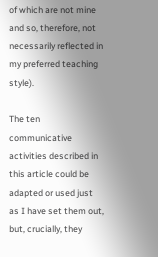of which are not mine and so, therefore, not necessarily reflected in my preferred teaching style).

The ten communicative activities described in this article could be adapted or used just as I have set them out, but, crucially, they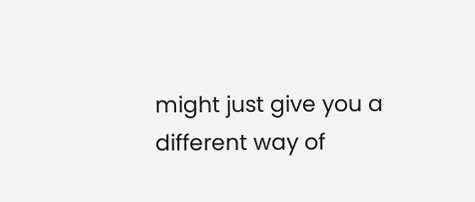might just give you a different way of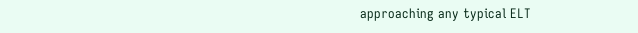approaching any typical ELT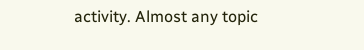activity. Almost any topic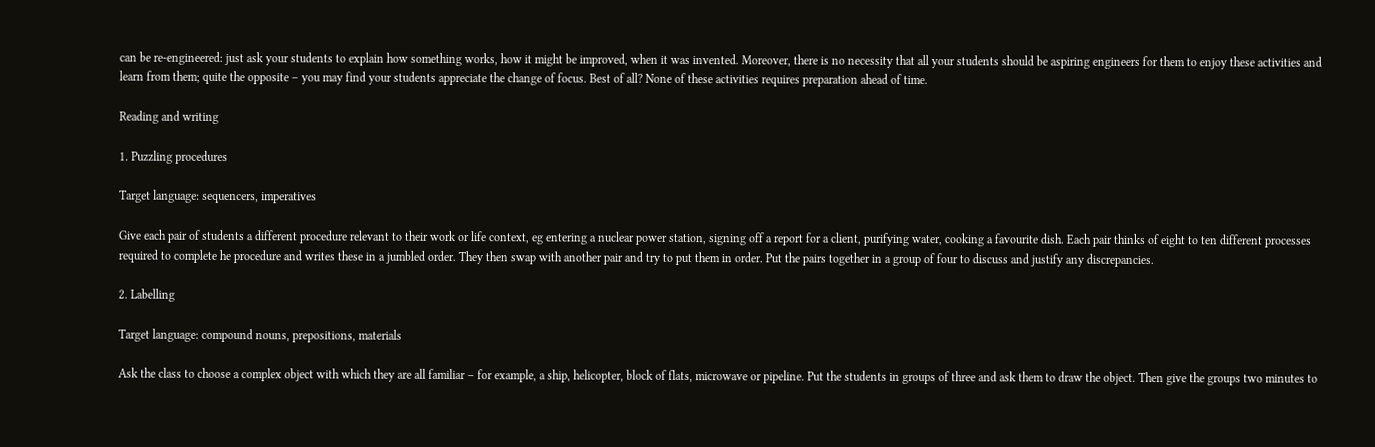can be re-engineered: just ask your students to explain how something works, how it might be improved, when it was invented. Moreover, there is no necessity that all your students should be aspiring engineers for them to enjoy these activities and learn from them; quite the opposite – you may find your students appreciate the change of focus. Best of all? None of these activities requires preparation ahead of time.

Reading and writing

1. Puzzling procedures

Target language: sequencers, imperatives

Give each pair of students a different procedure relevant to their work or life context, eg entering a nuclear power station, signing off a report for a client, purifying water, cooking a favourite dish. Each pair thinks of eight to ten different processes required to complete he procedure and writes these in a jumbled order. They then swap with another pair and try to put them in order. Put the pairs together in a group of four to discuss and justify any discrepancies.

2. Labelling

Target language: compound nouns, prepositions, materials

Ask the class to choose a complex object with which they are all familiar – for example, a ship, helicopter, block of flats, microwave or pipeline. Put the students in groups of three and ask them to draw the object. Then give the groups two minutes to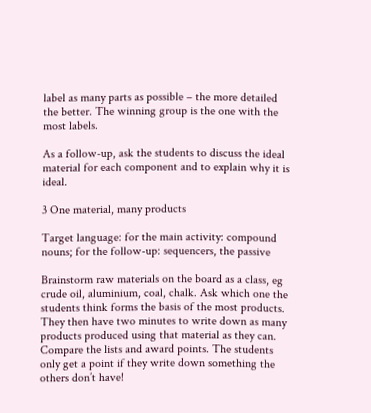label as many parts as possible – the more detailed the better. The winning group is the one with the most labels.

As a follow-up, ask the students to discuss the ideal material for each component and to explain why it is ideal.

3 One material, many products

Target language: for the main activity: compound nouns; for the follow-up: sequencers, the passive

Brainstorm raw materials on the board as a class, eg crude oil, aluminium, coal, chalk. Ask which one the students think forms the basis of the most products. They then have two minutes to write down as many products produced using that material as they can. Compare the lists and award points. The students only get a point if they write down something the others don’t have!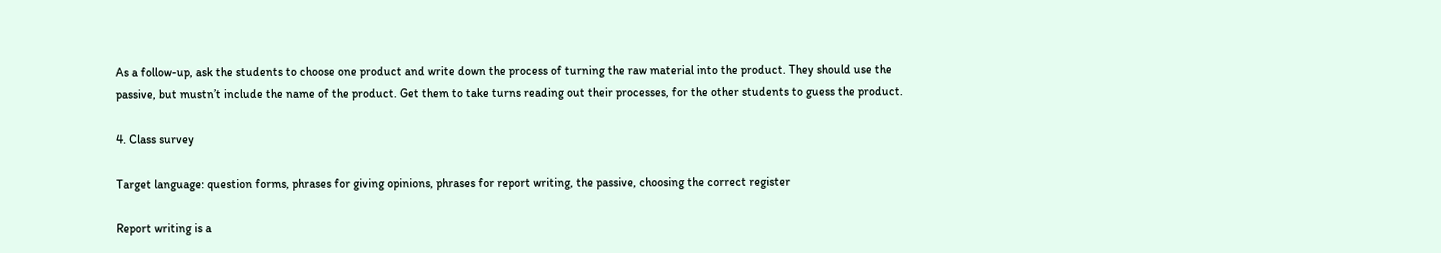As a follow-up, ask the students to choose one product and write down the process of turning the raw material into the product. They should use the passive, but mustn’t include the name of the product. Get them to take turns reading out their processes, for the other students to guess the product.

4. Class survey

Target language: question forms, phrases for giving opinions, phrases for report writing, the passive, choosing the correct register

Report writing is a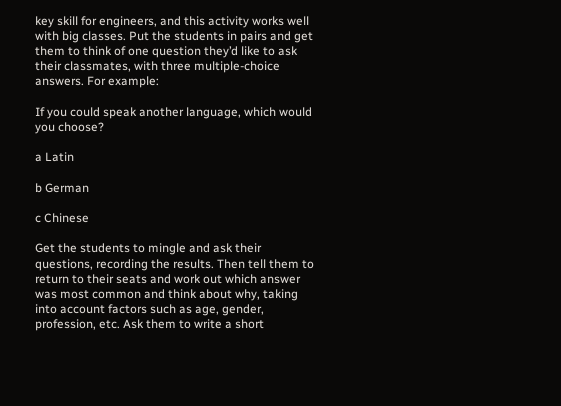key skill for engineers, and this activity works well with big classes. Put the students in pairs and get them to think of one question they’d like to ask their classmates, with three multiple-choice answers. For example:

If you could speak another language, which would you choose?

a Latin

b German

c Chinese

Get the students to mingle and ask their questions, recording the results. Then tell them to return to their seats and work out which answer was most common and think about why, taking into account factors such as age, gender, profession, etc. Ask them to write a short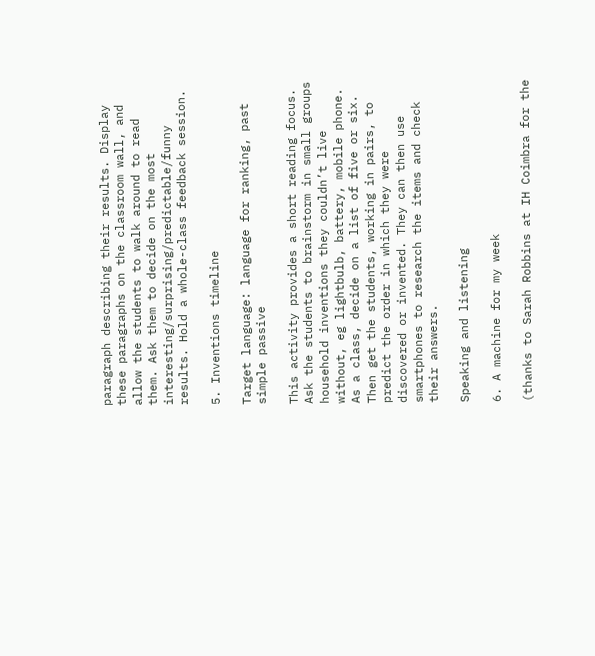paragraph describing their results. Display these paragraphs on the classroom wall, and allow the students to walk around to read them. Ask them to decide on the most interesting/surprising/predictable/funny results. Hold a whole-class feedback session.

5. Inventions timeline

Target language: language for ranking, past simple passive

This activity provides a short reading focus. Ask the students to brainstorm in small groups household inventions they couldn’t live without, eg lightbulb, battery, mobile phone. As a class, decide on a list of five or six. Then get the students, working in pairs, to predict the order in which they were discovered or invented. They can then use smartphones to research the items and check their answers.

Speaking and listening

6. A machine for my week

(thanks to Sarah Robbins at IH Coimbra for the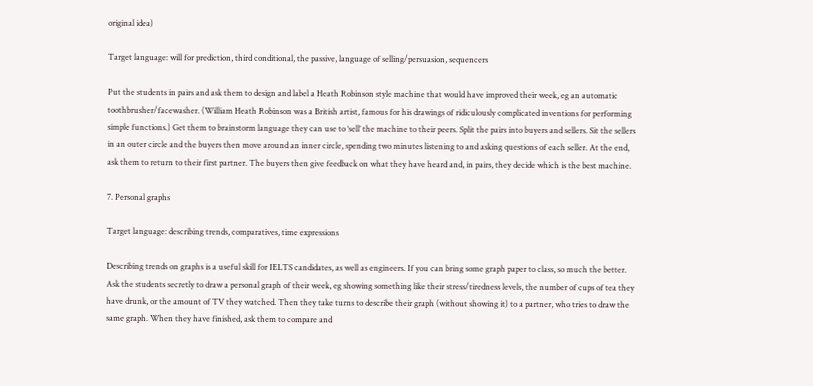original idea)

Target language: will for prediction, third conditional, the passive, language of selling/persuasion, sequencers

Put the students in pairs and ask them to design and label a Heath Robinson style machine that would have improved their week, eg an automatic toothbrusher/facewasher. (William Heath Robinson was a British artist, famous for his drawings of ridiculously complicated inventions for performing simple functions.) Get them to brainstorm language they can use to ‘sell’ the machine to their peers. Split the pairs into buyers and sellers. Sit the sellers in an outer circle and the buyers then move around an inner circle, spending two minutes listening to and asking questions of each seller. At the end, ask them to return to their first partner. The buyers then give feedback on what they have heard and, in pairs, they decide which is the best machine.

7. Personal graphs

Target language: describing trends, comparatives, time expressions

Describing trends on graphs is a useful skill for IELTS candidates, as well as engineers. If you can bring some graph paper to class, so much the better. Ask the students secretly to draw a personal graph of their week, eg showing something like their stress/tiredness levels, the number of cups of tea they have drunk, or the amount of TV they watched. Then they take turns to describe their graph (without showing it) to a partner, who tries to draw the same graph. When they have finished, ask them to compare and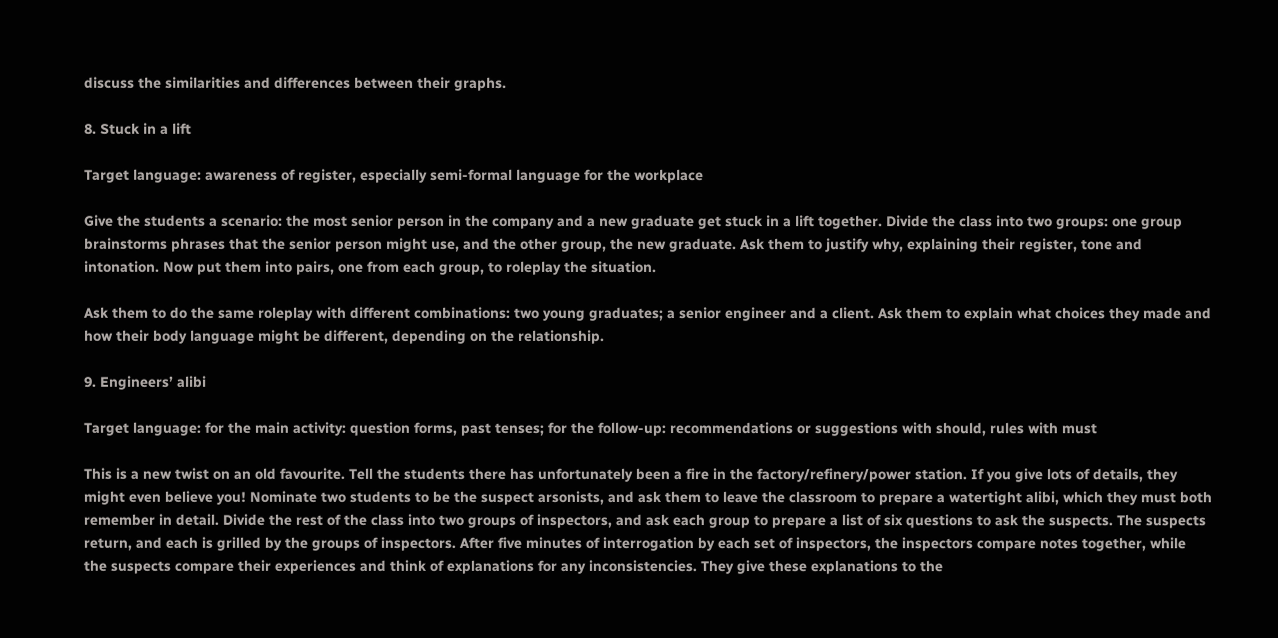discuss the similarities and differences between their graphs.

8. Stuck in a lift

Target language: awareness of register, especially semi-formal language for the workplace

Give the students a scenario: the most senior person in the company and a new graduate get stuck in a lift together. Divide the class into two groups: one group brainstorms phrases that the senior person might use, and the other group, the new graduate. Ask them to justify why, explaining their register, tone and intonation. Now put them into pairs, one from each group, to roleplay the situation.

Ask them to do the same roleplay with different combinations: two young graduates; a senior engineer and a client. Ask them to explain what choices they made and how their body language might be different, depending on the relationship.

9. Engineers’ alibi

Target language: for the main activity: question forms, past tenses; for the follow-up: recommendations or suggestions with should, rules with must

This is a new twist on an old favourite. Tell the students there has unfortunately been a fire in the factory/refinery/power station. If you give lots of details, they might even believe you! Nominate two students to be the suspect arsonists, and ask them to leave the classroom to prepare a watertight alibi, which they must both remember in detail. Divide the rest of the class into two groups of inspectors, and ask each group to prepare a list of six questions to ask the suspects. The suspects return, and each is grilled by the groups of inspectors. After five minutes of interrogation by each set of inspectors, the inspectors compare notes together, while the suspects compare their experiences and think of explanations for any inconsistencies. They give these explanations to the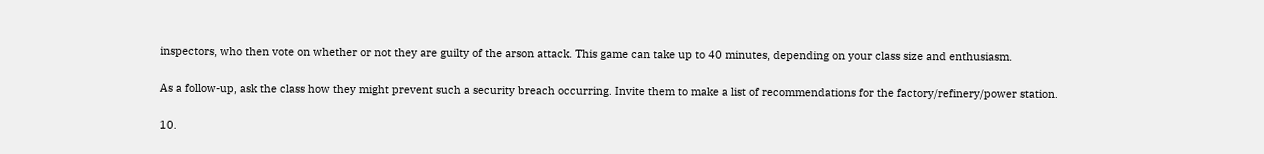inspectors, who then vote on whether or not they are guilty of the arson attack. This game can take up to 40 minutes, depending on your class size and enthusiasm.

As a follow-up, ask the class how they might prevent such a security breach occurring. Invite them to make a list of recommendations for the factory/refinery/power station.

10.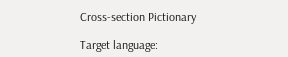Cross-section Pictionary

Target language: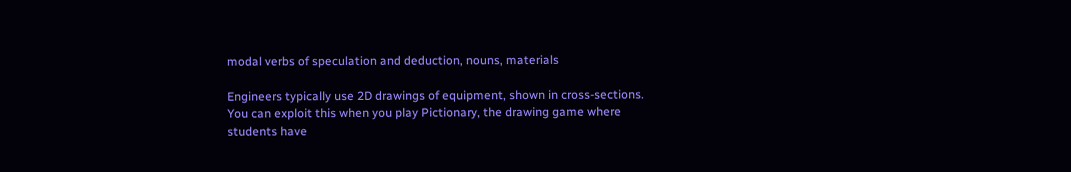modal verbs of speculation and deduction, nouns, materials

Engineers typically use 2D drawings of equipment, shown in cross-sections. You can exploit this when you play Pictionary, the drawing game where students have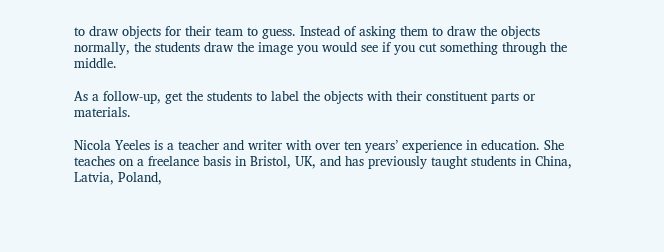to draw objects for their team to guess. Instead of asking them to draw the objects normally, the students draw the image you would see if you cut something through the middle.

As a follow-up, get the students to label the objects with their constituent parts or materials.

Nicola Yeeles is a teacher and writer with over ten years’ experience in education. She teaches on a freelance basis in Bristol, UK, and has previously taught students in China, Latvia, Poland,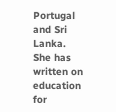Portugal and Sri Lanka. She has written on education for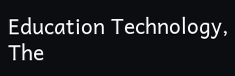Education Technology, The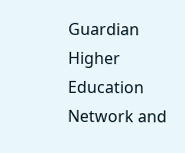Guardian Higher Education Network and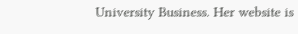University Business. Her website is